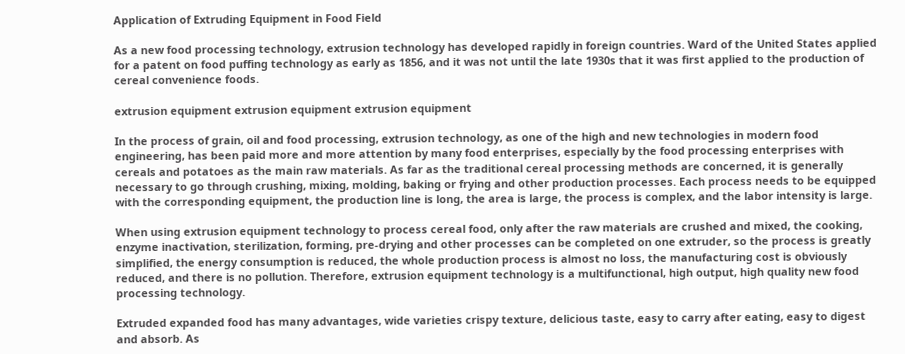Application of Extruding Equipment in Food Field

As a new food processing technology, extrusion technology has developed rapidly in foreign countries. Ward of the United States applied for a patent on food puffing technology as early as 1856, and it was not until the late 1930s that it was first applied to the production of cereal convenience foods.

extrusion equipment extrusion equipment extrusion equipment

In the process of grain, oil and food processing, extrusion technology, as one of the high and new technologies in modern food engineering, has been paid more and more attention by many food enterprises, especially by the food processing enterprises with cereals and potatoes as the main raw materials. As far as the traditional cereal processing methods are concerned, it is generally necessary to go through crushing, mixing, molding, baking or frying and other production processes. Each process needs to be equipped with the corresponding equipment, the production line is long, the area is large, the process is complex, and the labor intensity is large.

When using extrusion equipment technology to process cereal food, only after the raw materials are crushed and mixed, the cooking, enzyme inactivation, sterilization, forming, pre-drying and other processes can be completed on one extruder, so the process is greatly simplified, the energy consumption is reduced, the whole production process is almost no loss, the manufacturing cost is obviously reduced, and there is no pollution. Therefore, extrusion equipment technology is a multifunctional, high output, high quality new food processing technology.

Extruded expanded food has many advantages, wide varieties crispy texture, delicious taste, easy to carry after eating, easy to digest and absorb. As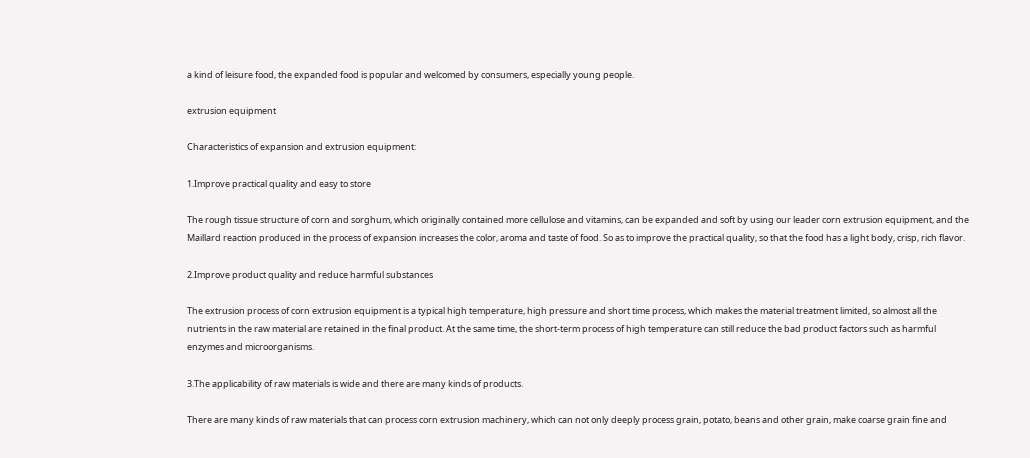a kind of leisure food, the expanded food is popular and welcomed by consumers, especially young people.

extrusion equipment

Characteristics of expansion and extrusion equipment:

1.Improve practical quality and easy to store

The rough tissue structure of corn and sorghum, which originally contained more cellulose and vitamins, can be expanded and soft by using our leader corn extrusion equipment, and the Maillard reaction produced in the process of expansion increases the color, aroma and taste of food. So as to improve the practical quality, so that the food has a light body, crisp, rich flavor.

2.Improve product quality and reduce harmful substances

The extrusion process of corn extrusion equipment is a typical high temperature, high pressure and short time process, which makes the material treatment limited, so almost all the nutrients in the raw material are retained in the final product. At the same time, the short-term process of high temperature can still reduce the bad product factors such as harmful enzymes and microorganisms.

3.The applicability of raw materials is wide and there are many kinds of products.

There are many kinds of raw materials that can process corn extrusion machinery, which can not only deeply process grain, potato, beans and other grain, make coarse grain fine and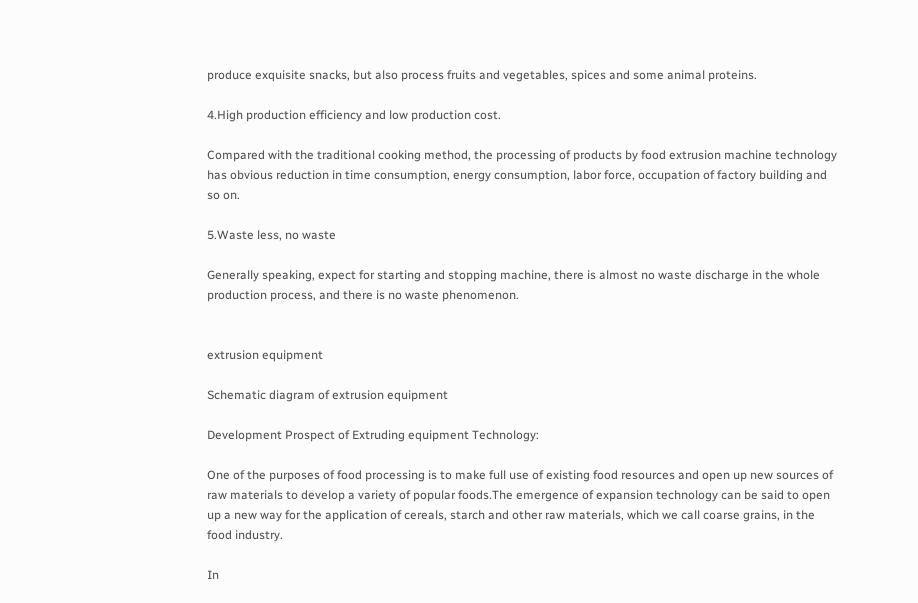produce exquisite snacks, but also process fruits and vegetables, spices and some animal proteins.

4.High production efficiency and low production cost.

Compared with the traditional cooking method, the processing of products by food extrusion machine technology has obvious reduction in time consumption, energy consumption, labor force, occupation of factory building and so on.

5.Waste less, no waste

Generally speaking, expect for starting and stopping machine, there is almost no waste discharge in the whole production process, and there is no waste phenomenon.


extrusion equipment

Schematic diagram of extrusion equipment

Development Prospect of Extruding equipment Technology:

One of the purposes of food processing is to make full use of existing food resources and open up new sources of raw materials to develop a variety of popular foods.The emergence of expansion technology can be said to open up a new way for the application of cereals, starch and other raw materials, which we call coarse grains, in the food industry.

In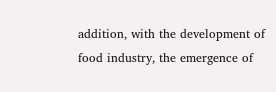addition, with the development of food industry, the emergence of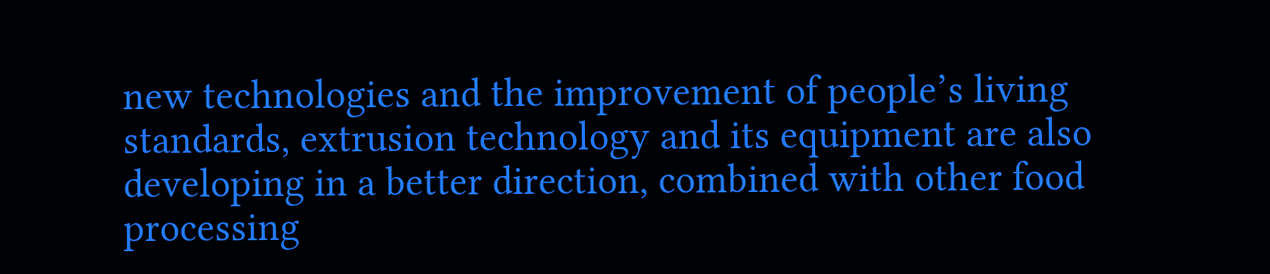new technologies and the improvement of people’s living standards, extrusion technology and its equipment are also developing in a better direction, combined with other food processing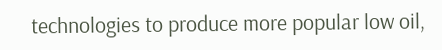technologies to produce more popular low oil,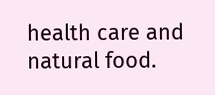health care and natural food.